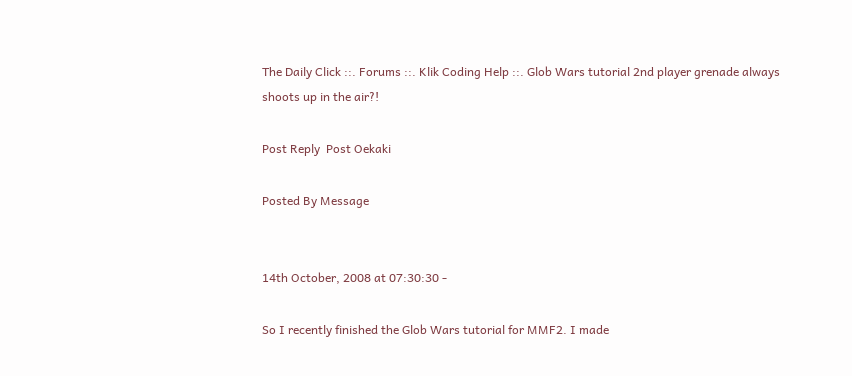The Daily Click ::. Forums ::. Klik Coding Help ::. Glob Wars tutorial 2nd player grenade always shoots up in the air?!

Post Reply  Post Oekaki

Posted By Message


14th October, 2008 at 07:30:30 -

So I recently finished the Glob Wars tutorial for MMF2. I made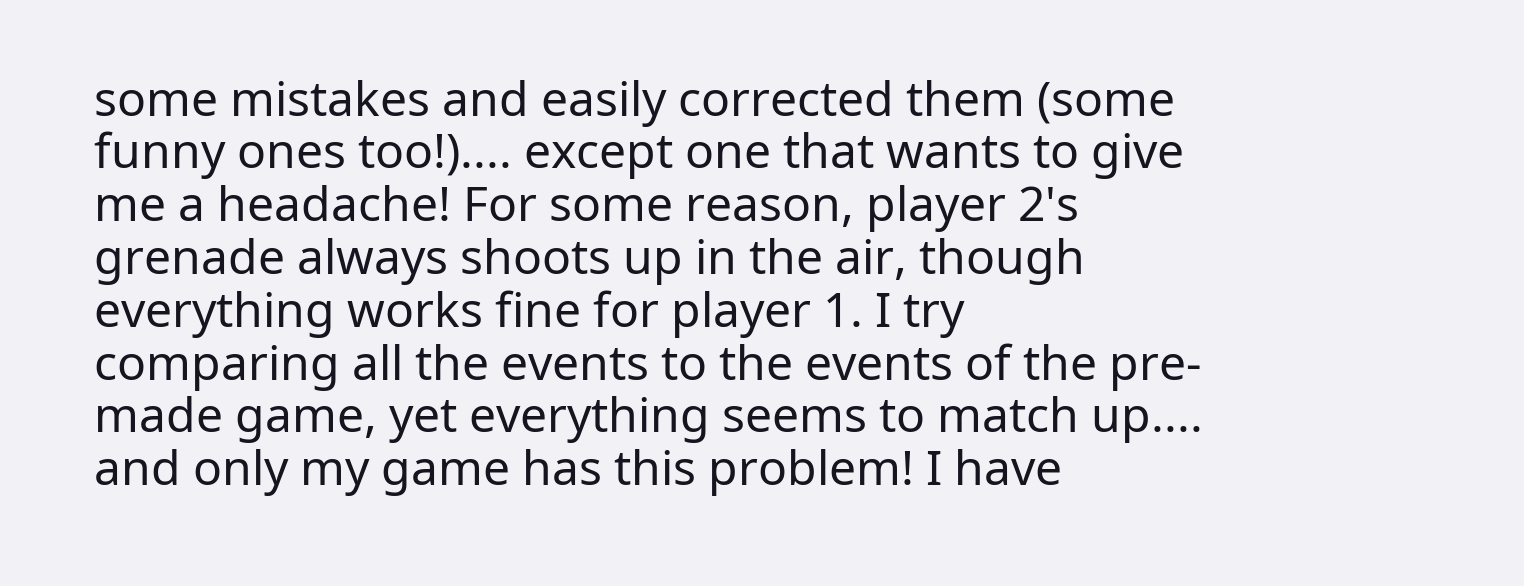some mistakes and easily corrected them (some funny ones too!).... except one that wants to give me a headache! For some reason, player 2's grenade always shoots up in the air, though everything works fine for player 1. I try comparing all the events to the events of the pre-made game, yet everything seems to match up.... and only my game has this problem! I have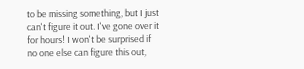to be missing something, but I just can't figure it out. I've gone over it for hours! I won't be surprised if no one else can figure this out,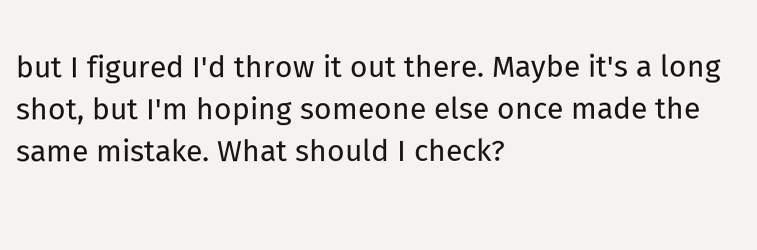but I figured I'd throw it out there. Maybe it's a long shot, but I'm hoping someone else once made the same mistake. What should I check?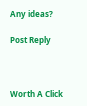Any ideas?

Post Reply



Worth A Click